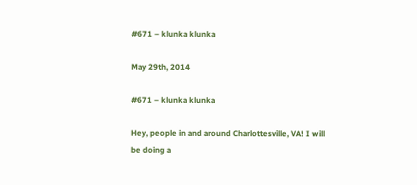#671 – klunka klunka

May 29th, 2014

#671 – klunka klunka

Hey, people in and around Charlottesville, VA! I will be doing a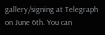gallery/signing at Telegraph on June 6th. You can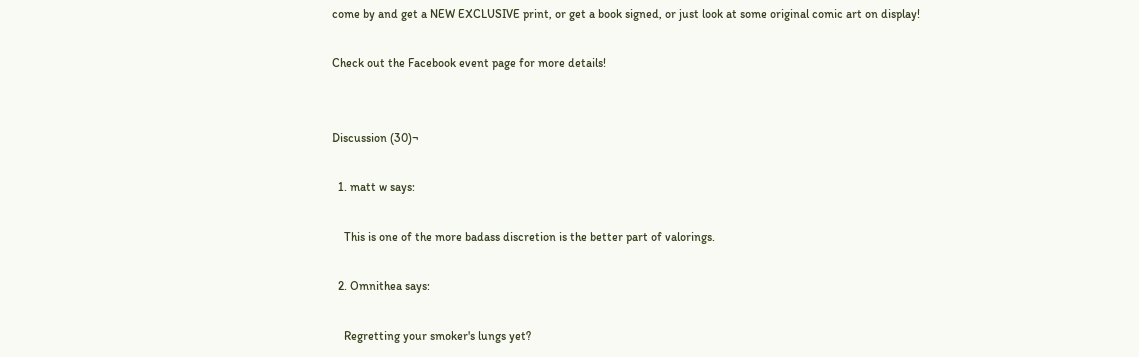come by and get a NEW EXCLUSIVE print, or get a book signed, or just look at some original comic art on display!

Check out the Facebook event page for more details!


Discussion (30)¬

  1. matt w says:

    This is one of the more badass discretion is the better part of valorings.

  2. Omnithea says:

    Regretting your smoker's lungs yet?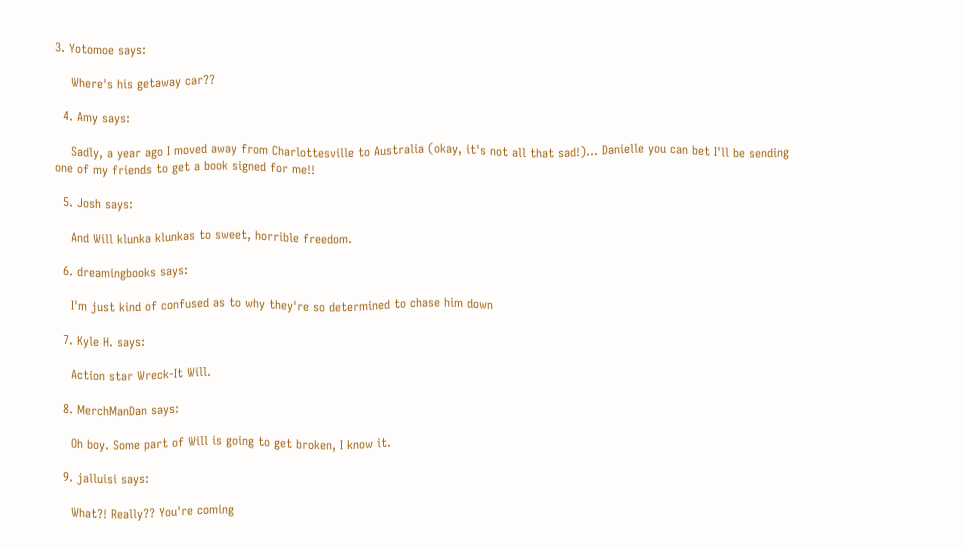3. Yotomoe says:

    Where's his getaway car??

  4. Amy says:

    Sadly, a year ago I moved away from Charlottesville to Australia (okay, it's not all that sad!)… Danielle you can bet I'll be sending one of my friends to get a book signed for me!!

  5. Josh says:

    And Will klunka klunkas to sweet, horrible freedom.

  6. dreamingbooks says:

    I'm just kind of confused as to why they're so determined to chase him down

  7. Kyle H. says:

    Action star Wreck-It Will.

  8. MerchManDan says:

    Oh boy. Some part of Will is going to get broken, I know it.

  9. jalluisi says:

    What?! Really?? You're coming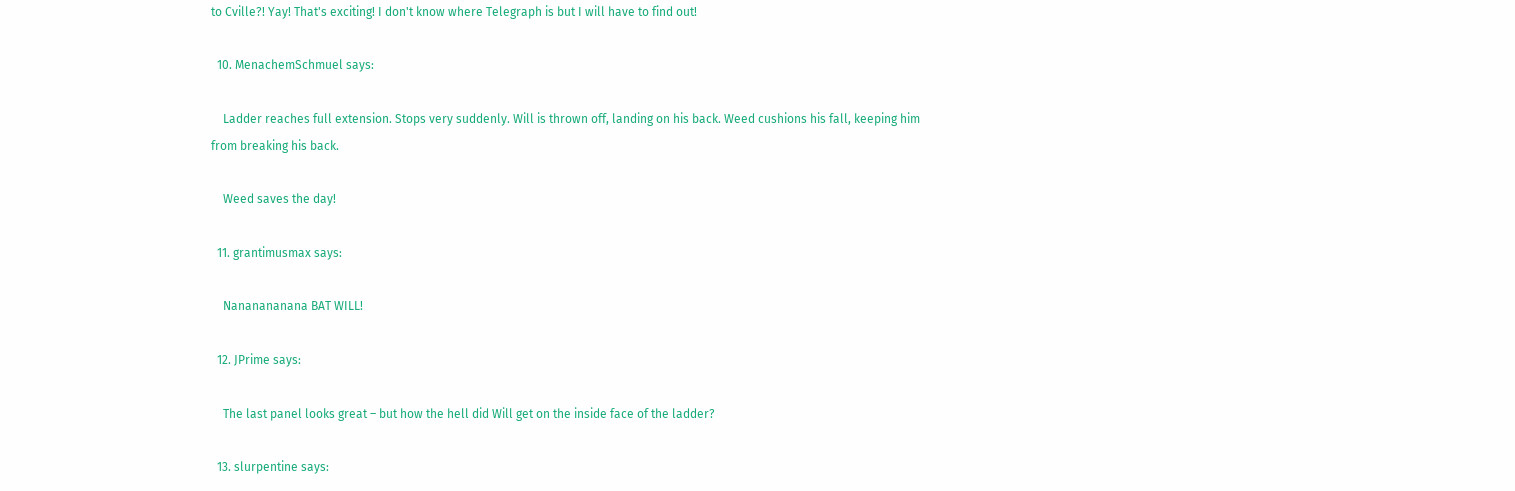to Cville?! Yay! That's exciting! I don't know where Telegraph is but I will have to find out!

  10. MenachemSchmuel says:

    Ladder reaches full extension. Stops very suddenly. Will is thrown off, landing on his back. Weed cushions his fall, keeping him from breaking his back.

    Weed saves the day!

  11. grantimusmax says:

    Nananananana BAT WILL!

  12. JPrime says:

    The last panel looks great – but how the hell did Will get on the inside face of the ladder?

  13. slurpentine says: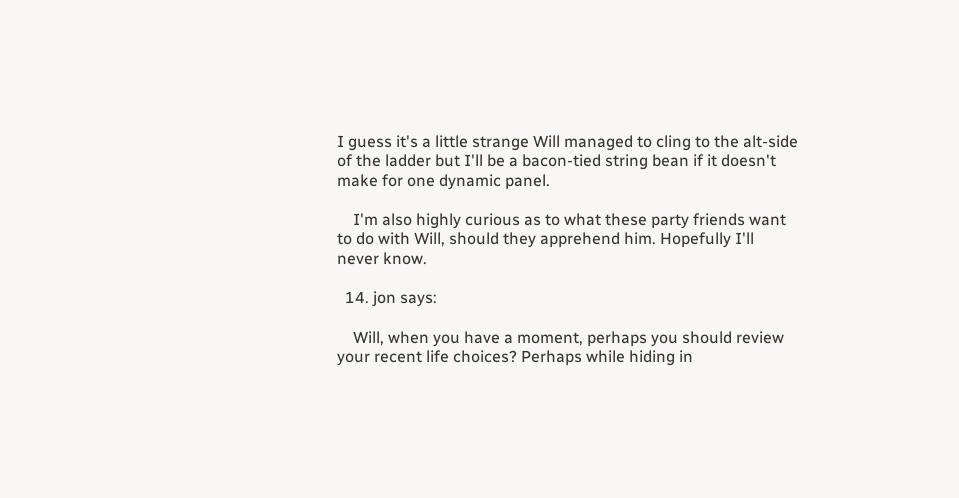I guess it's a little strange Will managed to cling to the alt-side of the ladder but I'll be a bacon-tied string bean if it doesn't make for one dynamic panel.

    I'm also highly curious as to what these party friends want to do with Will, should they apprehend him. Hopefully I'll never know.

  14. jon says:

    Will, when you have a moment, perhaps you should review your recent life choices? Perhaps while hiding in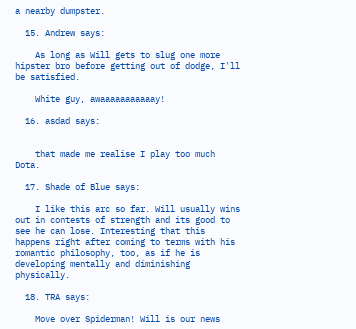a nearby dumpster.

  15. Andrew says:

    As long as Will gets to slug one more hipster bro before getting out of dodge, I'll be satisfied.

    White guy, awaaaaaaaaaaay!

  16. asdad says:


    that made me realise I play too much Dota.

  17. Shade of Blue says:

    I like this arc so far. Will usually wins out in contests of strength and its good to see he can lose. Interesting that this happens right after coming to terms with his romantic philosophy, too, as if he is developing mentally and diminishing physically.

  18. TRA says:

    Move over Spiderman! Will is our news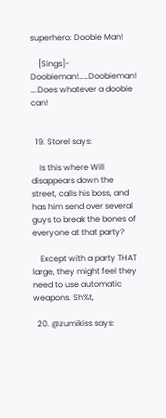superhero: Doobie Man!

    [Sings]- Doobieman!……Doobieman! ….Does whatever a doobie can!


  19. Storel says:

    Is this where Will disappears down the street, calls his boss, and has him send over several guys to break the bones of everyone at that party?

    Except with a party THAT large, they might feel they need to use automatic weapons. Sh%t,

  20. @zumikiss says: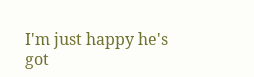I'm just happy he's got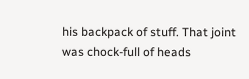his backpack of stuff. That joint was chock-full of heads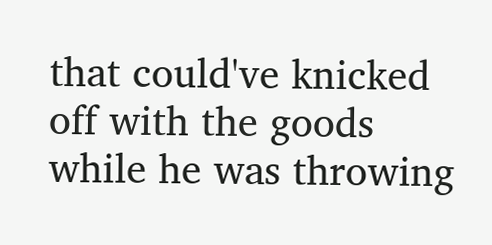that could've knicked off with the goods while he was throwing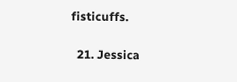fisticuffs.

  21. Jessica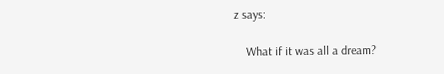z says:

    What if it was all a dream?